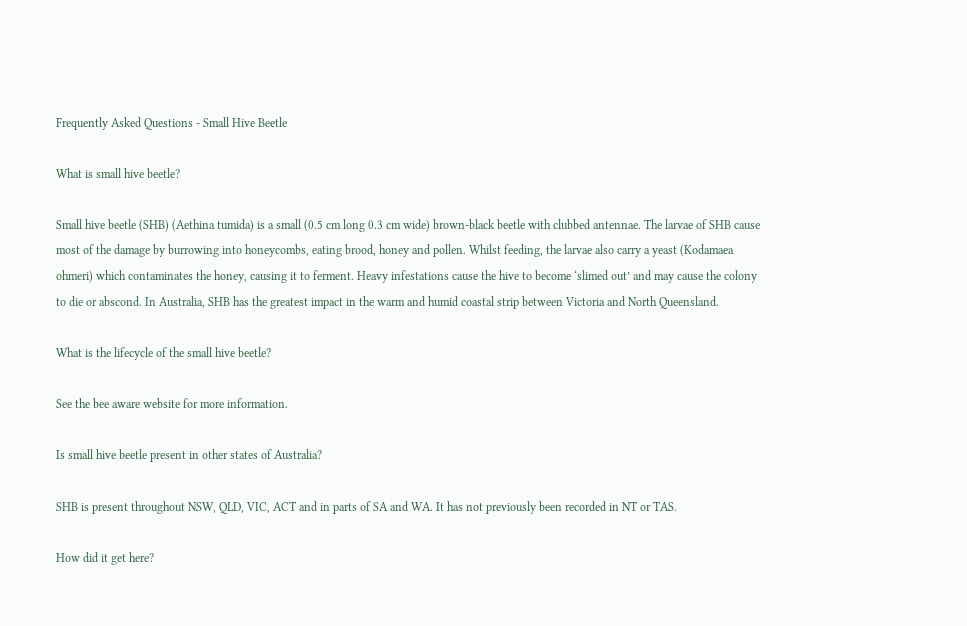Frequently Asked Questions - Small Hive Beetle

What is small hive beetle?

Small hive beetle (SHB) (Aethina tumida) is a small (0.5 cm long 0.3 cm wide) brown-black beetle with clubbed antennae. The larvae of SHB cause most of the damage by burrowing into honeycombs, eating brood, honey and pollen. Whilst feeding, the larvae also carry a yeast (Kodamaea ohmeri) which contaminates the honey, causing it to ferment. Heavy infestations cause the hive to become ‘slimed out’ and may cause the colony to die or abscond. In Australia, SHB has the greatest impact in the warm and humid coastal strip between Victoria and North Queensland.

What is the lifecycle of the small hive beetle?

See the bee aware website for more information.

Is small hive beetle present in other states of Australia?

SHB is present throughout NSW, QLD, VIC, ACT and in parts of SA and WA. It has not previously been recorded in NT or TAS.

How did it get here?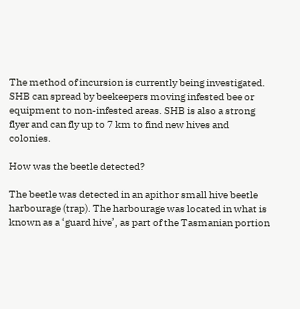The method of incursion is currently being investigated. SHB can spread by beekeepers moving infested bee or equipment to non-infested areas. SHB is also a strong flyer and can fly up to 7 km to find new hives and colonies.

How was the beetle detected?

The beetle was detected in an apithor small hive beetle harbourage (trap). The harbourage was located in what is known as a ‘guard hive’, as part of the Tasmanian portion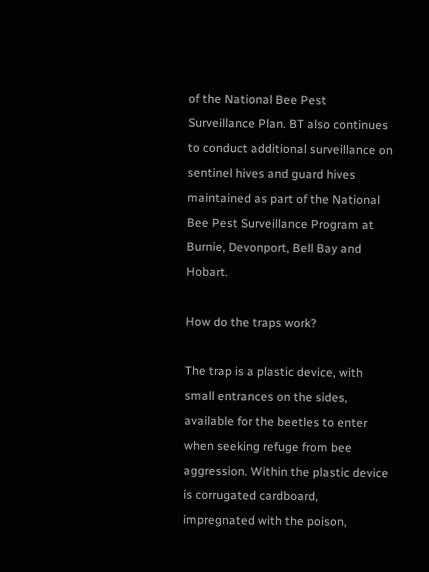of the National Bee Pest Surveillance Plan. BT also continues to conduct additional surveillance on sentinel hives and guard hives maintained as part of the National Bee Pest Surveillance Program at Burnie, Devonport, Bell Bay and Hobart.

How do the traps work?

The trap is a plastic device, with small entrances on the sides, available for the beetles to enter when seeking refuge from bee aggression. Within the plastic device is corrugated cardboard, impregnated with the poison,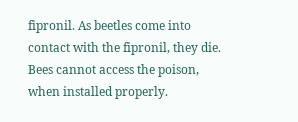fipronil. As beetles come into contact with the fipronil, they die. Bees cannot access the poison, when installed properly.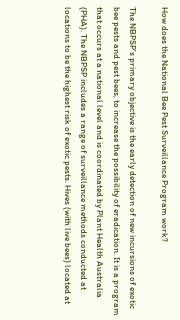How does the National Bee Pest Surveillance Program work?

The NBPSP’s primary objective is the early detection of new incursions of exotic bee pests and pest bees, to increase the possibility of eradication. It is a program that occurs at a national level and is coordinated by Plant Health Australia (PHA). The NBPSP includes a range of surveillance methods conducted at locations to be the highest risk of exotic pests. Hives (with live bees) located at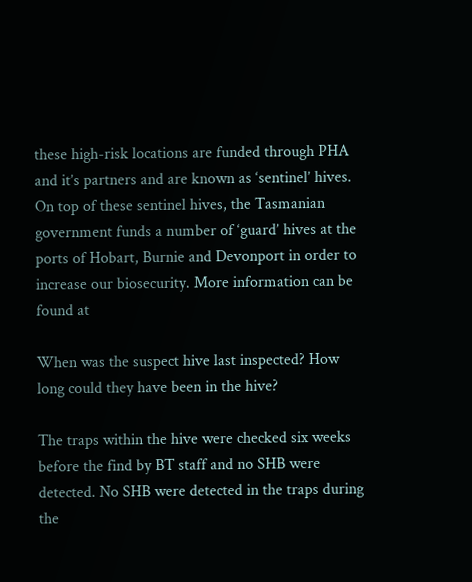these high-risk locations are funded through PHA and it’s partners and are known as ‘sentinel’ hives. On top of these sentinel hives, the Tasmanian government funds a number of ‘guard’ hives at the ports of Hobart, Burnie and Devonport in order to increase our biosecurity. More information can be found at

When was the suspect hive last inspected? How long could they have been in the hive?

The traps within the hive were checked six weeks before the find by BT staff and no SHB were detected. No SHB were detected in the traps during the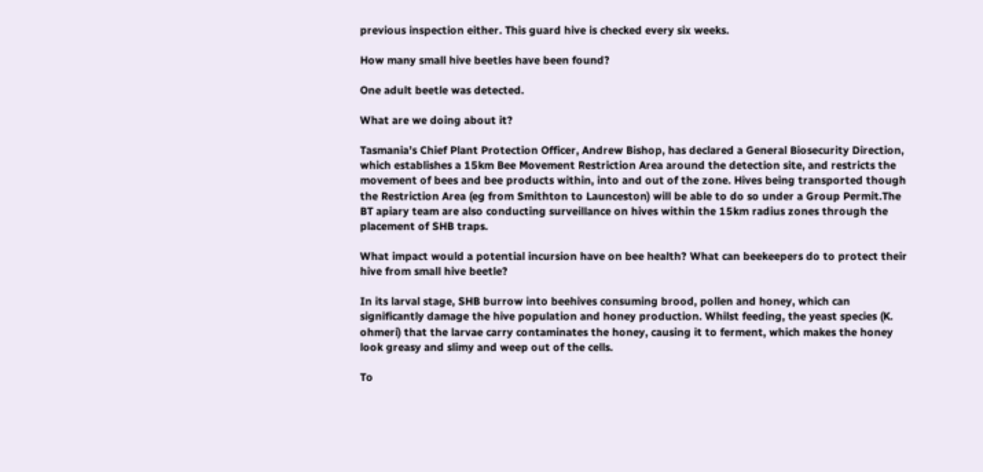previous inspection either. This guard hive is checked every six weeks.

How many small hive beetles have been found?

One adult beetle was detected.

What are we doing about it?

Tasmania’s Chief Plant Protection Officer, Andrew Bishop, has declared a General Biosecurity Direction, which establishes a 15km Bee Movement Restriction Area around the detection site, and restricts the movement of bees and bee products within, into and out of the zone. Hives being transported though the Restriction Area (eg from Smithton to Launceston) will be able to do so under a Group Permit.The BT apiary team are also conducting surveillance on hives within the 15km radius zones through the placement of SHB traps.

What impact would a potential incursion have on bee health? What can beekeepers do to protect their hive from small hive beetle?

In its larval stage, SHB burrow into beehives consuming brood, pollen and honey, which can significantly damage the hive population and honey production. Whilst feeding, the yeast species (K. ohmeri) that the larvae carry contaminates the honey, causing it to ferment, which makes the honey look greasy and slimy and weep out of the cells.

To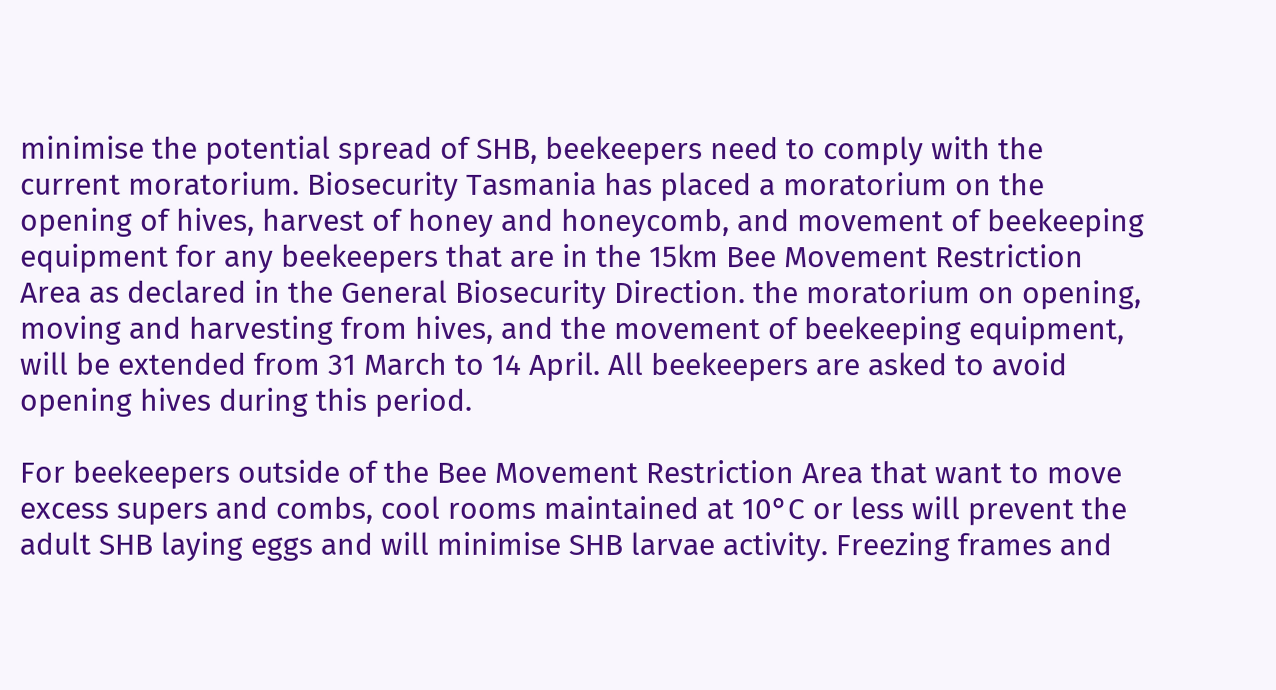minimise the potential spread of SHB, beekeepers need to comply with the current moratorium. Biosecurity Tasmania has placed a moratorium on the opening of hives, harvest of honey and honeycomb, and movement of beekeeping equipment for any beekeepers that are in the 15km Bee Movement Restriction Area as declared in the General Biosecurity Direction. the moratorium on opening, moving and harvesting from hives, and the movement of beekeeping equipment, will be extended from 31 March to 14 April. All beekeepers are asked to avoid opening hives during this period.

For beekeepers outside of the Bee Movement Restriction Area that want to move excess supers and combs, cool rooms maintained at 10°C or less will prevent the adult SHB laying eggs and will minimise SHB larvae activity. Freezing frames and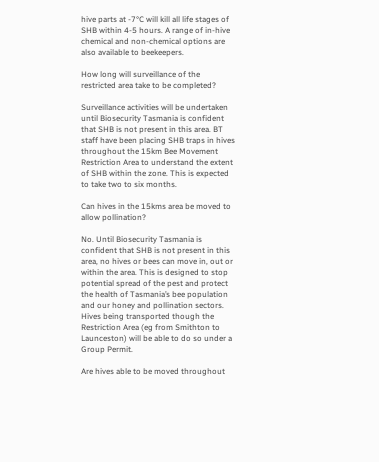hive parts at -7°C will kill all life stages of SHB within 4-5 hours. A range of in-hive chemical and non-chemical options are also available to beekeepers.

How long will surveillance of the restricted area take to be completed?

Surveillance activities will be undertaken until Biosecurity Tasmania is confident that SHB is not present in this area. BT staff have been placing SHB traps in hives throughout the 15km Bee Movement Restriction Area to understand the extent of SHB within the zone. This is expected to take two to six months.

Can hives in the 15kms area be moved to allow pollination?

No. Until Biosecurity Tasmania is confident that SHB is not present in this area, no hives or bees can move in, out or within the area. This is designed to stop potential spread of the pest and protect the health of Tasmania’s bee population and our honey and pollination sectors. Hives being transported though the Restriction Area (eg from Smithton to Launceston) will be able to do so under a Group Permit.

Are hives able to be moved throughout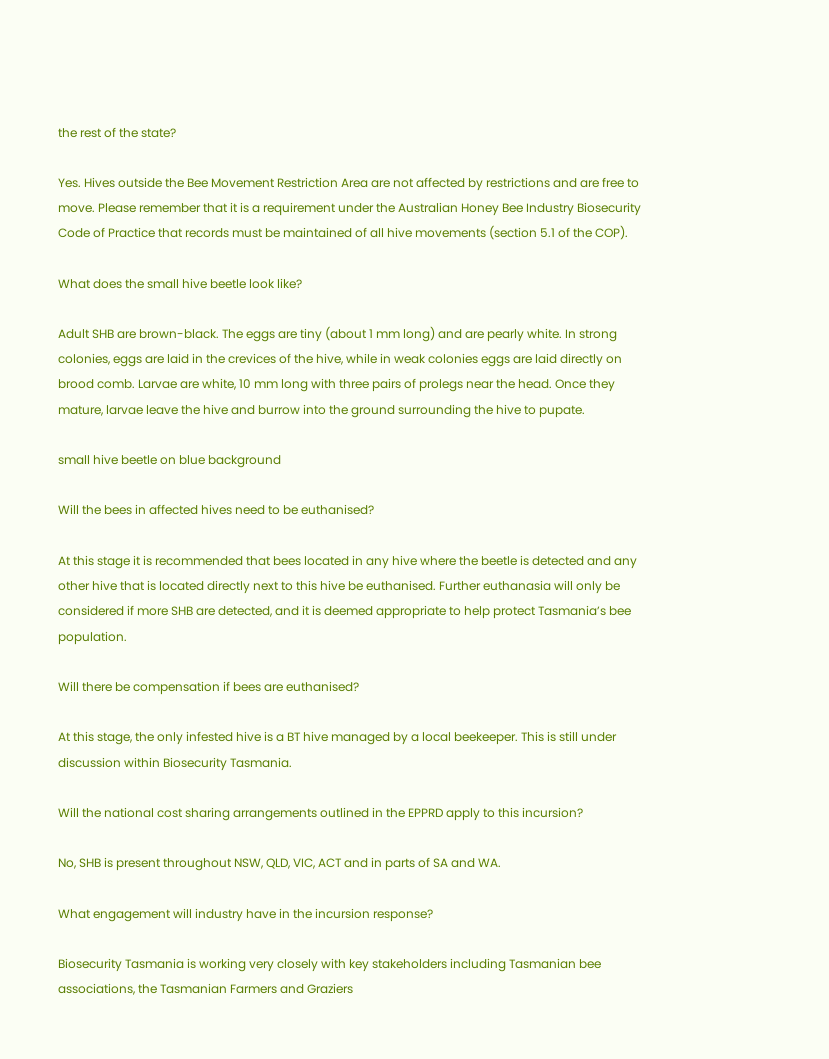the rest of the state?

Yes. Hives outside the Bee Movement Restriction Area are not affected by restrictions and are free to move. Please remember that it is a requirement under the Australian Honey Bee Industry Biosecurity Code of Practice that records must be maintained of all hive movements (section 5.1 of the COP).

What does the small hive beetle look like?

Adult SHB are brown-black. The eggs are tiny (about 1 mm long) and are pearly white. In strong colonies, eggs are laid in the crevices of the hive, while in weak colonies eggs are laid directly on brood comb. Larvae are white, 10 mm long with three pairs of prolegs near the head. Once they mature, larvae leave the hive and burrow into the ground surrounding the hive to pupate.

small hive beetle on blue background

Will the bees in affected hives need to be euthanised?

At this stage it is recommended that bees located in any hive where the beetle is detected and any other hive that is located directly next to this hive be euthanised. Further euthanasia will only be considered if more SHB are detected, and it is deemed appropriate to help protect Tasmania’s bee population.

Will there be compensation if bees are euthanised?

At this stage, the only infested hive is a BT hive managed by a local beekeeper. This is still under discussion within Biosecurity Tasmania.

Will the national cost sharing arrangements outlined in the EPPRD apply to this incursion?

No, SHB is present throughout NSW, QLD, VIC, ACT and in parts of SA and WA.

What engagement will industry have in the incursion response?

Biosecurity Tasmania is working very closely with key stakeholders including Tasmanian bee associations, the Tasmanian Farmers and Graziers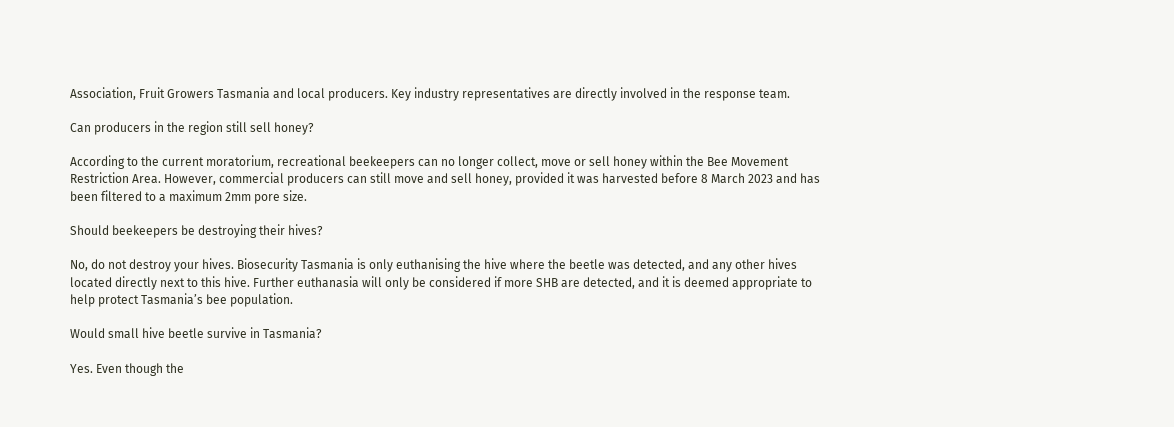Association, Fruit Growers Tasmania and local producers. Key industry representatives are directly involved in the response team.

Can producers in the region still sell honey?

According to the current moratorium, recreational beekeepers can no longer collect, move or sell honey within the Bee Movement Restriction Area. However, commercial producers can still move and sell honey, provided it was harvested before 8 March 2023 and has been filtered to a maximum 2mm pore size.

Should beekeepers be destroying their hives?

No, do not destroy your hives. Biosecurity Tasmania is only euthanising the hive where the beetle was detected, and any other hives located directly next to this hive. Further euthanasia will only be considered if more SHB are detected, and it is deemed appropriate to help protect Tasmania’s bee population.

Would small hive beetle survive in Tasmania?

Yes. Even though the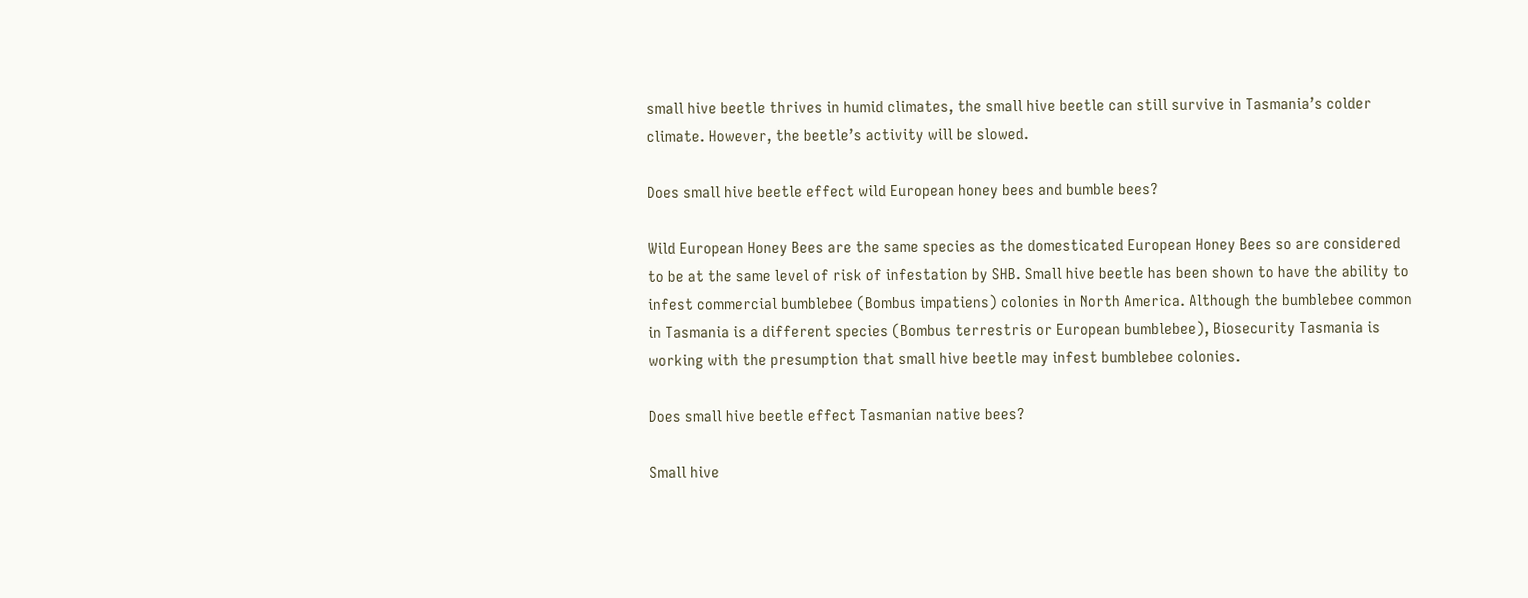small hive beetle thrives in humid climates, the small hive beetle can still survive in Tasmania’s colder climate. However, the beetle’s activity will be slowed.

Does small hive beetle effect wild European honey bees and bumble bees?

Wild European Honey Bees are the same species as the domesticated European Honey Bees so are considered to be at the same level of risk of infestation by SHB. Small hive beetle has been shown to have the ability to infest commercial bumblebee (Bombus impatiens) colonies in North America. Although the bumblebee common in Tasmania is a different species (Bombus terrestris or European bumblebee), Biosecurity Tasmania is working with the presumption that small hive beetle may infest bumblebee colonies.

Does small hive beetle effect Tasmanian native bees?

Small hive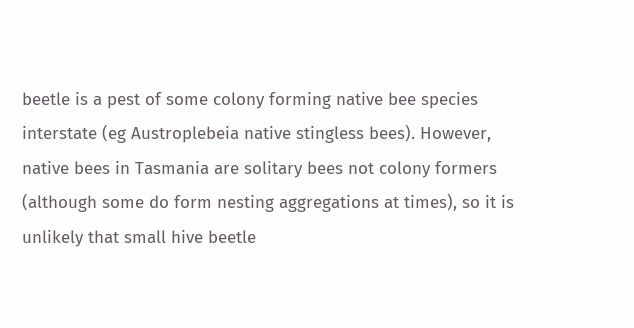beetle is a pest of some colony forming native bee species interstate (eg Austroplebeia native stingless bees). However, native bees in Tasmania are solitary bees not colony formers (although some do form nesting aggregations at times), so it is unlikely that small hive beetle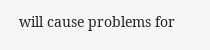will cause problems for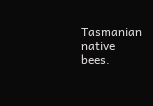Tasmanian native bees.